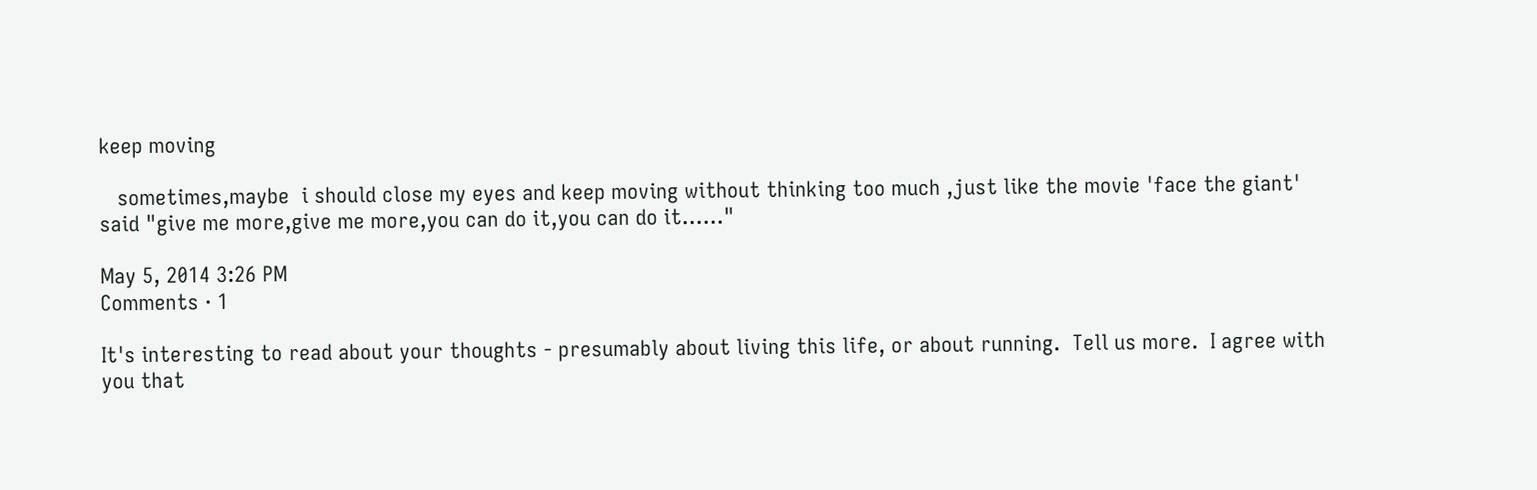keep moving

   sometimes,maybe  i should close my eyes and keep moving without thinking too much ,just like the movie 'face the giant' said "give me more,give me more,you can do it,you can do it......"

May 5, 2014 3:26 PM
Comments · 1

It's interesting to read about your thoughts - presumably about living this life, or about running.  Tell us more.  I agree with you that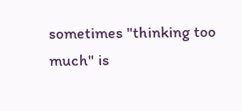sometimes "thinking too much" is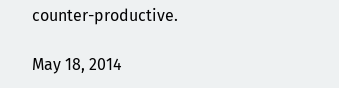counter-productive.

May 18, 2014